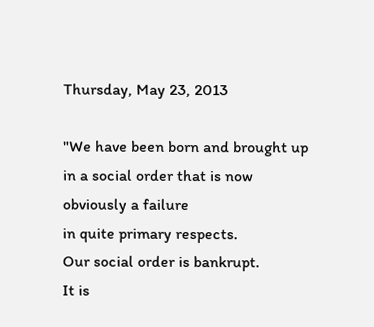Thursday, May 23, 2013

"We have been born and brought up
in a social order that is now
obviously a failure
in quite primary respects.
Our social order is bankrupt.
It is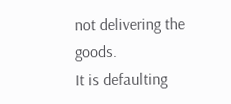not delivering the goods.
It is defaulting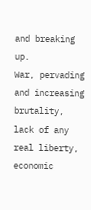and breaking up.
War, pervading and increasing brutality,
lack of any real liberty,
economic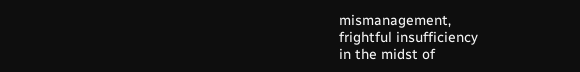mismanagement,
frightful insufficiency
in the midst of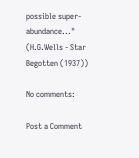possible super-abundance..."
(H.G.Wells - Star Begotten (1937))

No comments:

Post a Comment